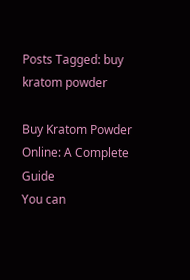Posts Tagged: buy kratom powder

Buy Kratom Powder Online: A Complete Guide
You can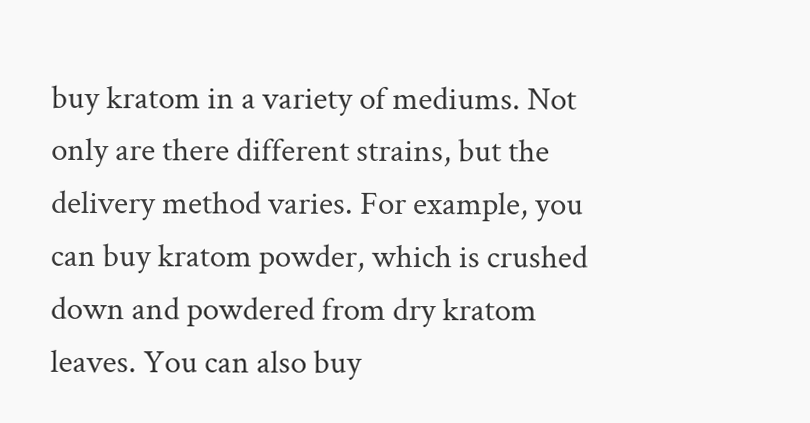buy kratom in a variety of mediums. Not only are there different strains, but the delivery method varies. For example, you can buy kratom powder, which is crushed down and powdered from dry kratom leaves. You can also buy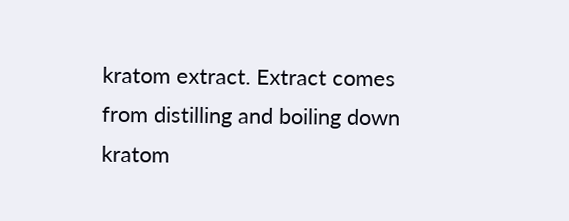kratom extract. Extract comes from distilling and boiling down kratom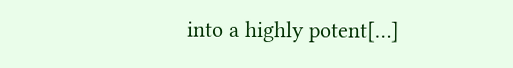into a highly potent[…]